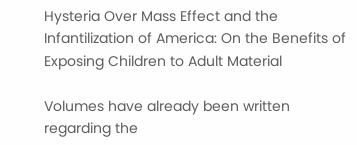Hysteria Over Mass Effect and the Infantilization of America: On the Benefits of Exposing Children to Adult Material

Volumes have already been written regarding the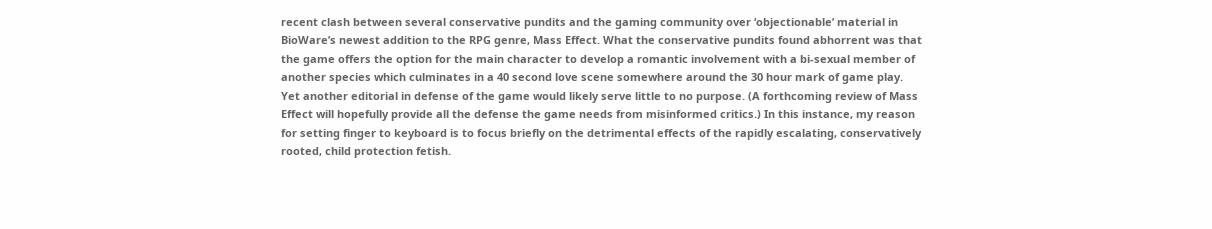recent clash between several conservative pundits and the gaming community over ‘objectionable’ material in BioWare’s newest addition to the RPG genre, Mass Effect. What the conservative pundits found abhorrent was that the game offers the option for the main character to develop a romantic involvement with a bi-sexual member of another species which culminates in a 40 second love scene somewhere around the 30 hour mark of game play. Yet another editorial in defense of the game would likely serve little to no purpose. (A forthcoming review of Mass Effect will hopefully provide all the defense the game needs from misinformed critics.) In this instance, my reason for setting finger to keyboard is to focus briefly on the detrimental effects of the rapidly escalating, conservatively rooted, child protection fetish.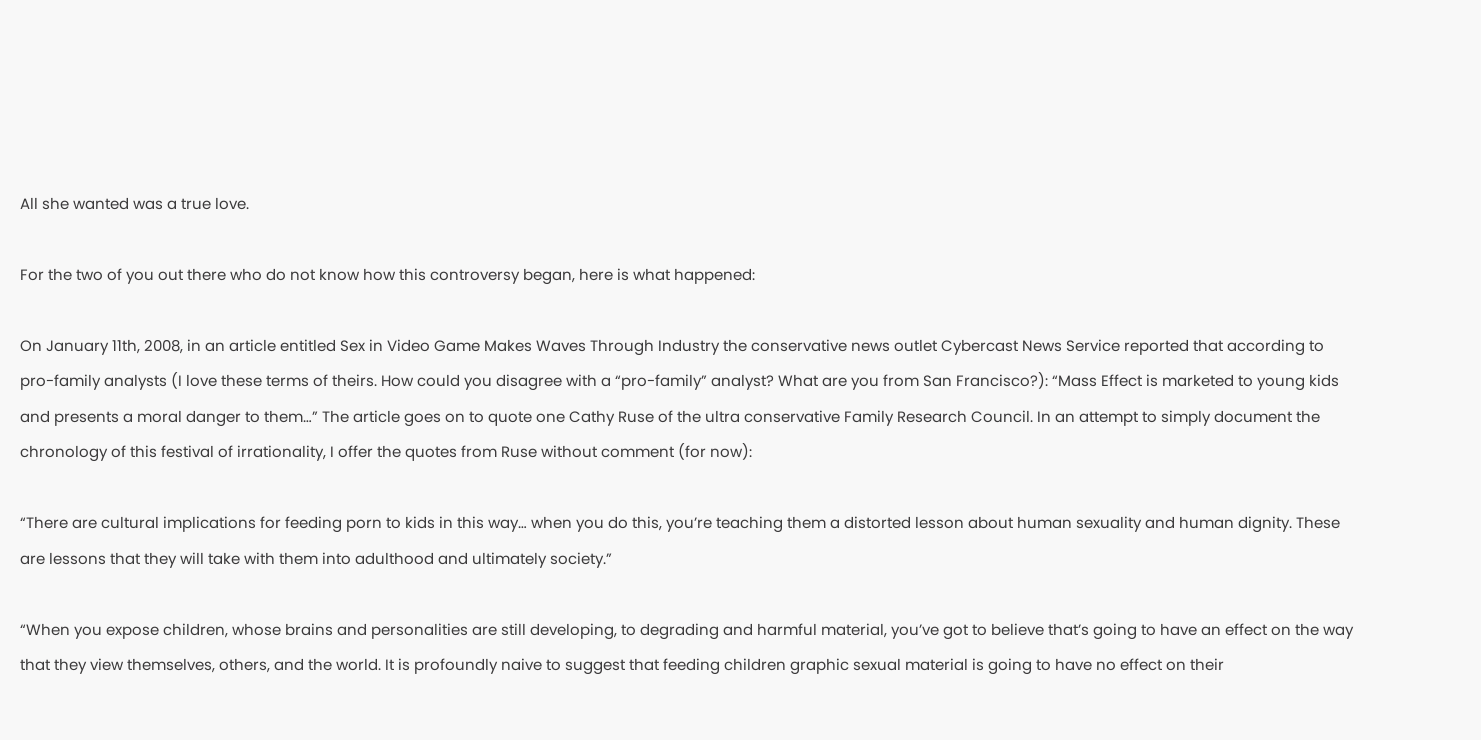All she wanted was a true love.

For the two of you out there who do not know how this controversy began, here is what happened:

On January 11th, 2008, in an article entitled Sex in Video Game Makes Waves Through Industry the conservative news outlet Cybercast News Service reported that according to pro-family analysts (I love these terms of theirs. How could you disagree with a “pro-family” analyst? What are you from San Francisco?): “Mass Effect is marketed to young kids and presents a moral danger to them…” The article goes on to quote one Cathy Ruse of the ultra conservative Family Research Council. In an attempt to simply document the chronology of this festival of irrationality, I offer the quotes from Ruse without comment (for now):

“There are cultural implications for feeding porn to kids in this way… when you do this, you’re teaching them a distorted lesson about human sexuality and human dignity. These are lessons that they will take with them into adulthood and ultimately society.”

“When you expose children, whose brains and personalities are still developing, to degrading and harmful material, you’ve got to believe that’s going to have an effect on the way that they view themselves, others, and the world. It is profoundly naive to suggest that feeding children graphic sexual material is going to have no effect on their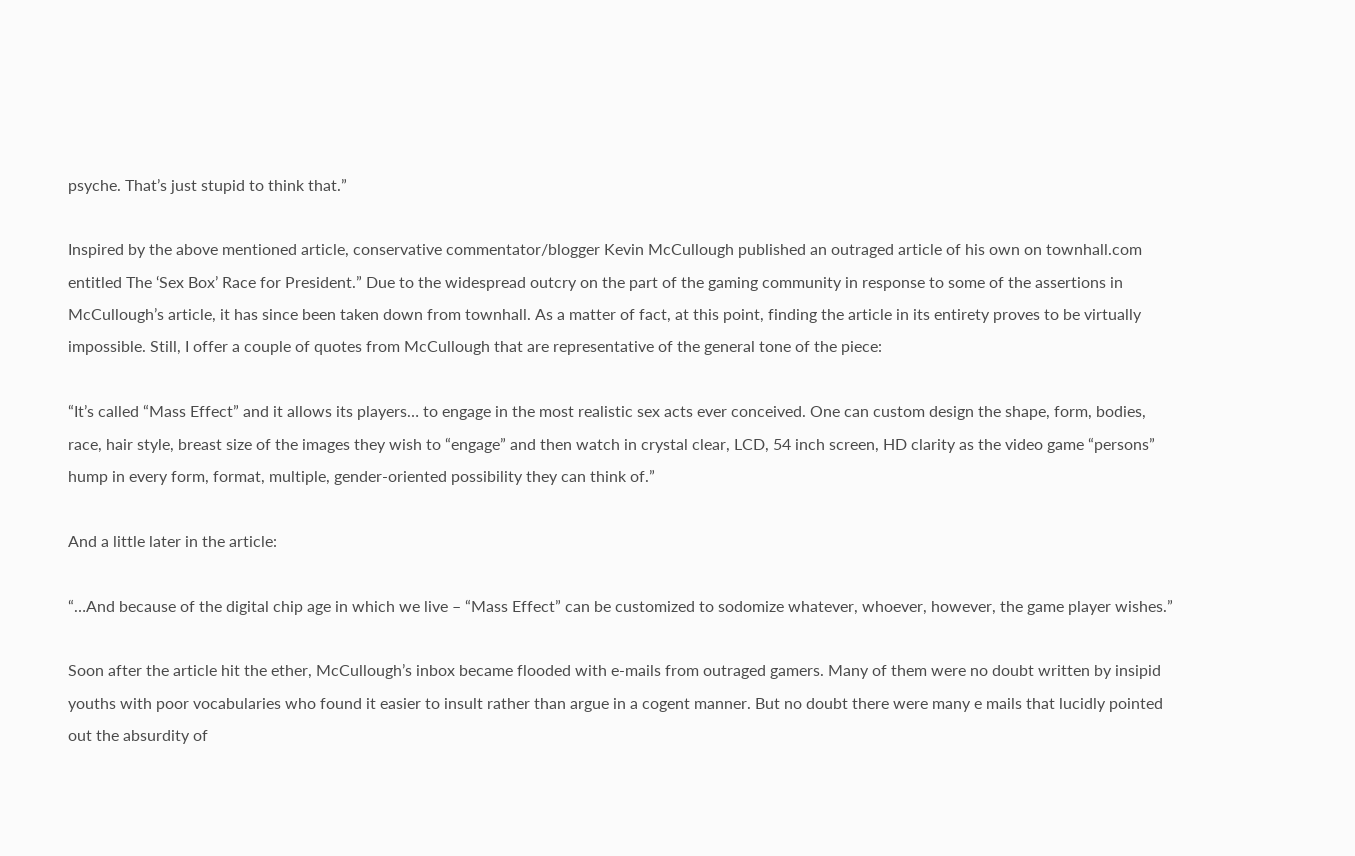psyche. That’s just stupid to think that.”

Inspired by the above mentioned article, conservative commentator/blogger Kevin McCullough published an outraged article of his own on townhall.com entitled The ‘Sex Box’ Race for President.” Due to the widespread outcry on the part of the gaming community in response to some of the assertions in McCullough’s article, it has since been taken down from townhall. As a matter of fact, at this point, finding the article in its entirety proves to be virtually impossible. Still, I offer a couple of quotes from McCullough that are representative of the general tone of the piece:

“It’s called “Mass Effect” and it allows its players… to engage in the most realistic sex acts ever conceived. One can custom design the shape, form, bodies, race, hair style, breast size of the images they wish to “engage” and then watch in crystal clear, LCD, 54 inch screen, HD clarity as the video game “persons” hump in every form, format, multiple, gender-oriented possibility they can think of.”

And a little later in the article:

“…And because of the digital chip age in which we live – “Mass Effect” can be customized to sodomize whatever, whoever, however, the game player wishes.”

Soon after the article hit the ether, McCullough’s inbox became flooded with e-mails from outraged gamers. Many of them were no doubt written by insipid youths with poor vocabularies who found it easier to insult rather than argue in a cogent manner. But no doubt there were many e mails that lucidly pointed out the absurdity of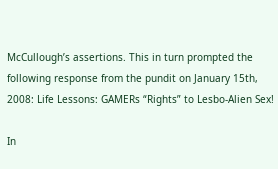McCullough’s assertions. This in turn prompted the following response from the pundit on January 15th, 2008: Life Lessons: GAMERs “Rights” to Lesbo-Alien Sex!

In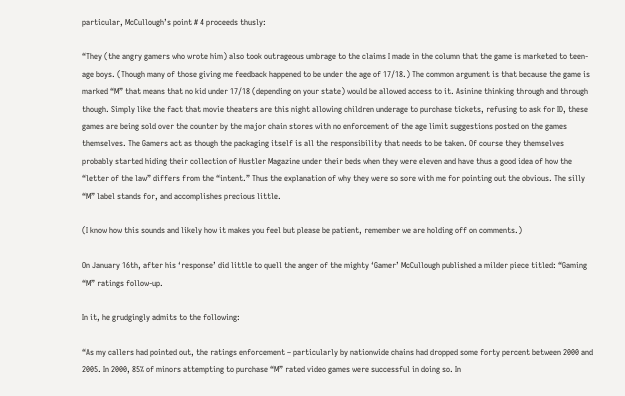particular, McCullough’s point # 4 proceeds thusly:

“They (the angry gamers who wrote him) also took outrageous umbrage to the claims I made in the column that the game is marketed to teen-age boys. (Though many of those giving me feedback happened to be under the age of 17/18.) The common argument is that because the game is marked “M” that means that no kid under 17/18 (depending on your state) would be allowed access to it. Asinine thinking through and through though. Simply like the fact that movie theaters are this night allowing children underage to purchase tickets, refusing to ask for ID, these games are being sold over the counter by the major chain stores with no enforcement of the age limit suggestions posted on the games themselves. The Gamers act as though the packaging itself is all the responsibility that needs to be taken. Of course they themselves probably started hiding their collection of Hustler Magazine under their beds when they were eleven and have thus a good idea of how the “letter of the law” differs from the “intent.” Thus the explanation of why they were so sore with me for pointing out the obvious. The silly “M” label stands for, and accomplishes precious little.

(I know how this sounds and likely how it makes you feel but please be patient, remember we are holding off on comments.)

On January 16th, after his ‘response’ did little to quell the anger of the mighty ‘Gamer’ McCullough published a milder piece titled: “Gaming “M” ratings follow-up.

In it, he grudgingly admits to the following:

“As my callers had pointed out, the ratings enforcement – particularly by nationwide chains had dropped some forty percent between 2000 and 2005. In 2000, 85% of minors attempting to purchase “M” rated video games were successful in doing so. In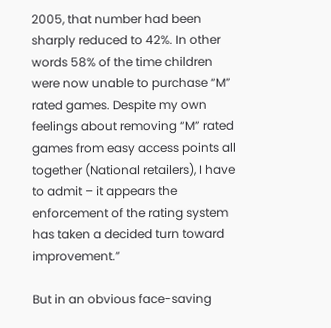2005, that number had been sharply reduced to 42%. In other words 58% of the time children were now unable to purchase “M” rated games. Despite my own feelings about removing “M” rated games from easy access points all together (National retailers), I have to admit – it appears the enforcement of the rating system has taken a decided turn toward improvement.”

But in an obvious face-saving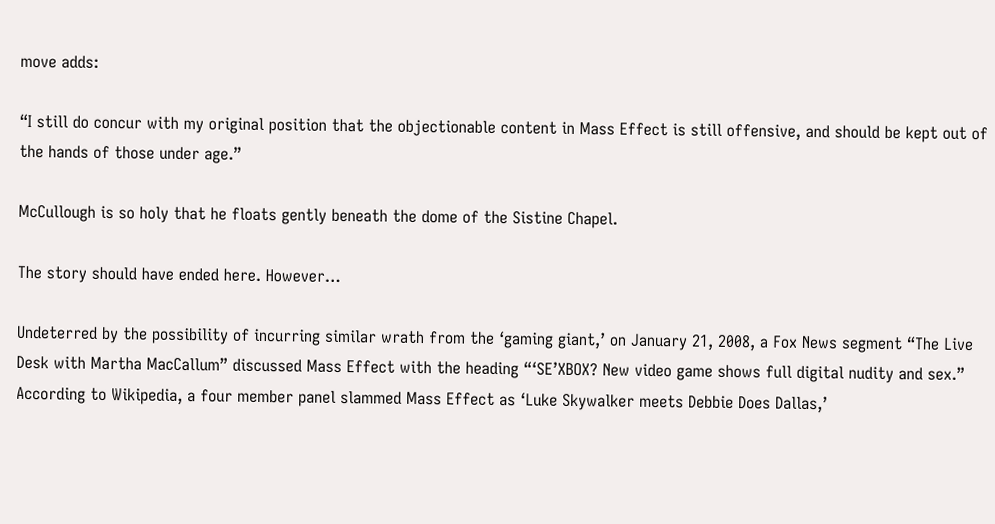move adds:

“I still do concur with my original position that the objectionable content in Mass Effect is still offensive, and should be kept out of the hands of those under age.”

McCullough is so holy that he floats gently beneath the dome of the Sistine Chapel.

The story should have ended here. However…

Undeterred by the possibility of incurring similar wrath from the ‘gaming giant,’ on January 21, 2008, a Fox News segment “The Live Desk with Martha MacCallum” discussed Mass Effect with the heading “‘SE’XBOX? New video game shows full digital nudity and sex.” According to Wikipedia, a four member panel slammed Mass Effect as ‘Luke Skywalker meets Debbie Does Dallas,’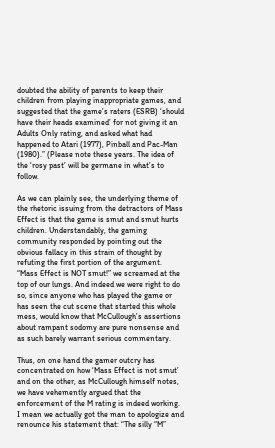doubted the ability of parents to keep their children from playing inappropriate games, and suggested that the game’s raters (ESRB) ‘should have their heads examined’ for not giving it an Adults Only rating, and asked what had happened to Atari (1977), Pinball and Pac-Man (1980).” (Please note these years. The idea of the ‘rosy past’ will be germane in what’s to follow.

As we can plainly see, the underlying theme of the rhetoric issuing from the detractors of Mass Effect is that the game is smut and smut hurts children. Understandably, the gaming community responded by pointing out the obvious fallacy in this strain of thought by refuting the first portion of the argument. “Mass Effect is NOT smut!” we screamed at the top of our lungs. And indeed we were right to do so, since anyone who has played the game or has seen the cut scene that started this whole mess, would know that McCullough’s assertions about rampant sodomy are pure nonsense and as such barely warrant serious commentary.

Thus, on one hand the gamer outcry has concentrated on how ‘Mass Effect is not smut’ and on the other, as McCullough himself notes, we have vehemently argued that the enforcement of the M rating is indeed working. I mean we actually got the man to apologize and renounce his statement that: “The silly “M”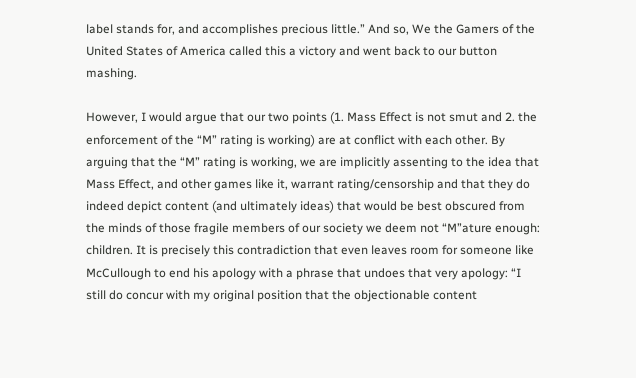label stands for, and accomplishes precious little.” And so, We the Gamers of the United States of America called this a victory and went back to our button mashing.

However, I would argue that our two points (1. Mass Effect is not smut and 2. the enforcement of the “M” rating is working) are at conflict with each other. By arguing that the “M” rating is working, we are implicitly assenting to the idea that Mass Effect, and other games like it, warrant rating/censorship and that they do indeed depict content (and ultimately ideas) that would be best obscured from the minds of those fragile members of our society we deem not “M”ature enough: children. It is precisely this contradiction that even leaves room for someone like McCullough to end his apology with a phrase that undoes that very apology: “I still do concur with my original position that the objectionable content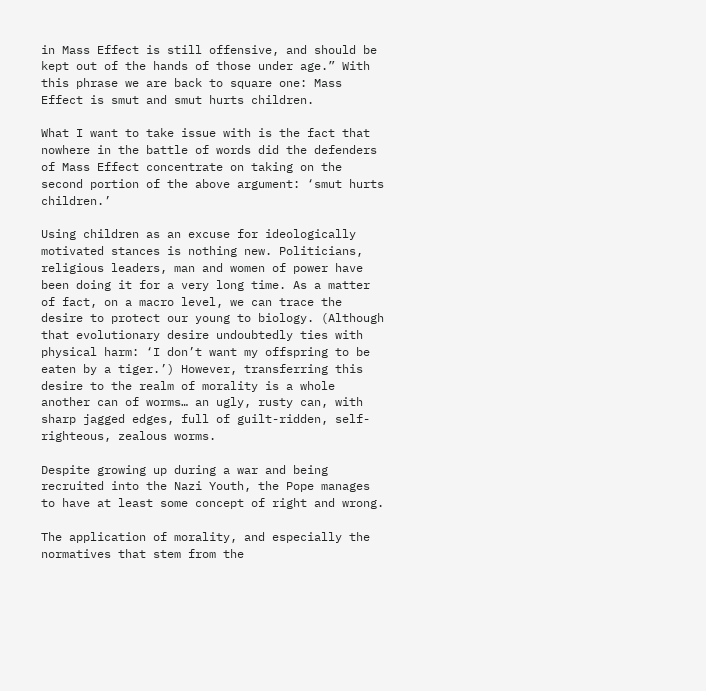in Mass Effect is still offensive, and should be kept out of the hands of those under age.” With this phrase we are back to square one: Mass Effect is smut and smut hurts children.

What I want to take issue with is the fact that nowhere in the battle of words did the defenders of Mass Effect concentrate on taking on the second portion of the above argument: ‘smut hurts children.’

Using children as an excuse for ideologically motivated stances is nothing new. Politicians, religious leaders, man and women of power have been doing it for a very long time. As a matter of fact, on a macro level, we can trace the desire to protect our young to biology. (Although that evolutionary desire undoubtedly ties with physical harm: ‘I don’t want my offspring to be eaten by a tiger.’) However, transferring this desire to the realm of morality is a whole another can of worms… an ugly, rusty can, with sharp jagged edges, full of guilt-ridden, self-righteous, zealous worms.

Despite growing up during a war and being recruited into the Nazi Youth, the Pope manages to have at least some concept of right and wrong.

The application of morality, and especially the normatives that stem from the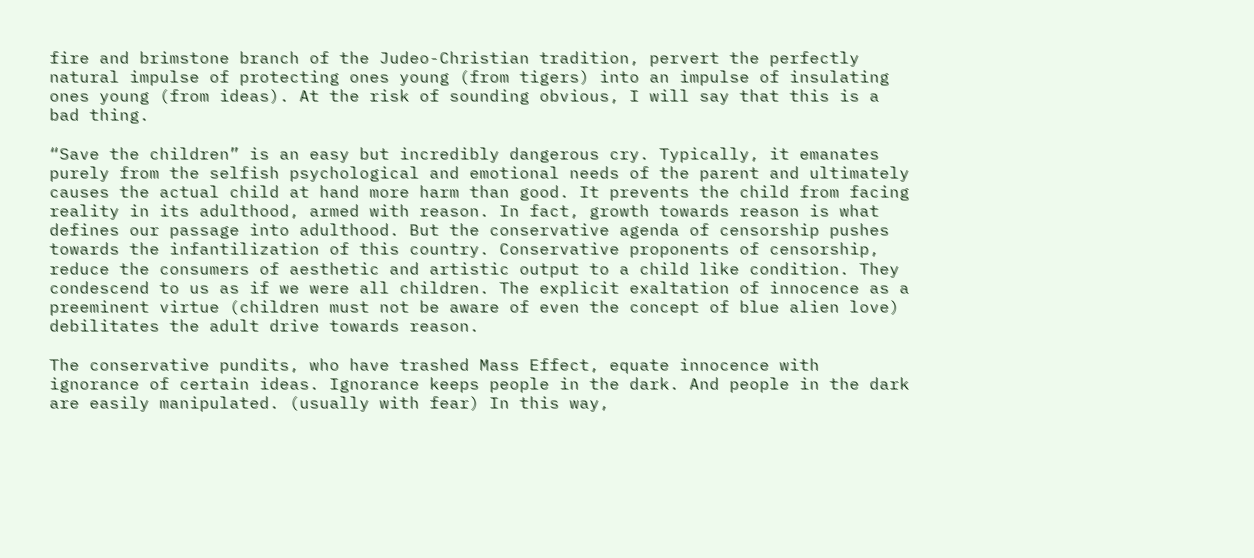fire and brimstone branch of the Judeo-Christian tradition, pervert the perfectly natural impulse of protecting ones young (from tigers) into an impulse of insulating ones young (from ideas). At the risk of sounding obvious, I will say that this is a bad thing.

“Save the children” is an easy but incredibly dangerous cry. Typically, it emanates purely from the selfish psychological and emotional needs of the parent and ultimately causes the actual child at hand more harm than good. It prevents the child from facing reality in its adulthood, armed with reason. In fact, growth towards reason is what defines our passage into adulthood. But the conservative agenda of censorship pushes towards the infantilization of this country. Conservative proponents of censorship, reduce the consumers of aesthetic and artistic output to a child like condition. They condescend to us as if we were all children. The explicit exaltation of innocence as a preeminent virtue (children must not be aware of even the concept of blue alien love) debilitates the adult drive towards reason.

The conservative pundits, who have trashed Mass Effect, equate innocence with ignorance of certain ideas. Ignorance keeps people in the dark. And people in the dark are easily manipulated. (usually with fear) In this way,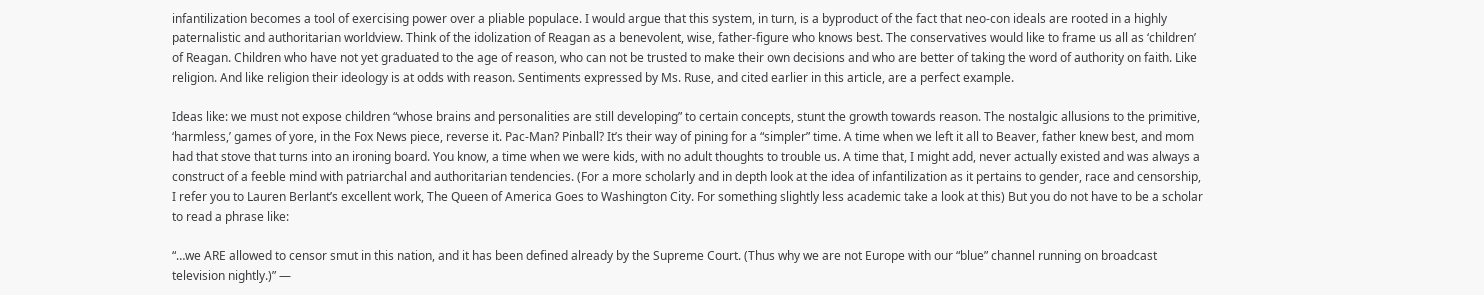infantilization becomes a tool of exercising power over a pliable populace. I would argue that this system, in turn, is a byproduct of the fact that neo-con ideals are rooted in a highly paternalistic and authoritarian worldview. Think of the idolization of Reagan as a benevolent, wise, father-figure who knows best. The conservatives would like to frame us all as ‘children’ of Reagan. Children who have not yet graduated to the age of reason, who can not be trusted to make their own decisions and who are better of taking the word of authority on faith. Like religion. And like religion their ideology is at odds with reason. Sentiments expressed by Ms. Ruse, and cited earlier in this article, are a perfect example.

Ideas like: we must not expose children “whose brains and personalities are still developing” to certain concepts, stunt the growth towards reason. The nostalgic allusions to the primitive, ‘harmless,’ games of yore, in the Fox News piece, reverse it. Pac-Man? Pinball? It’s their way of pining for a “simpler” time. A time when we left it all to Beaver, father knew best, and mom had that stove that turns into an ironing board. You know, a time when we were kids, with no adult thoughts to trouble us. A time that, I might add, never actually existed and was always a construct of a feeble mind with patriarchal and authoritarian tendencies. (For a more scholarly and in depth look at the idea of infantilization as it pertains to gender, race and censorship, I refer you to Lauren Berlant’s excellent work, The Queen of America Goes to Washington City. For something slightly less academic take a look at this) But you do not have to be a scholar to read a phrase like:

“…we ARE allowed to censor smut in this nation, and it has been defined already by the Supreme Court. (Thus why we are not Europe with our “blue” channel running on broadcast television nightly.)” —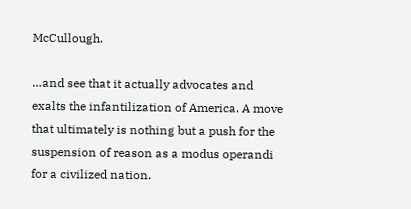McCullough.

…and see that it actually advocates and exalts the infantilization of America. A move that ultimately is nothing but a push for the suspension of reason as a modus operandi for a civilized nation.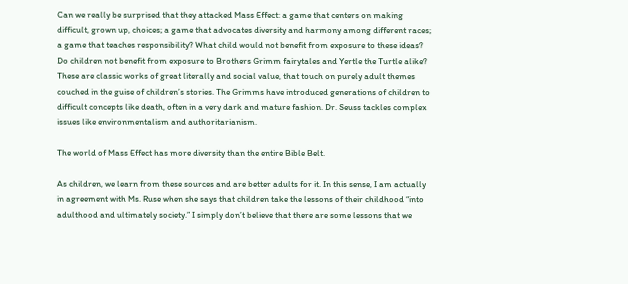Can we really be surprised that they attacked Mass Effect: a game that centers on making difficult, grown up, choices; a game that advocates diversity and harmony among different races; a game that teaches responsibility? What child would not benefit from exposure to these ideas? Do children not benefit from exposure to Brothers Grimm fairytales and Yertle the Turtle alike? These are classic works of great literally and social value, that touch on purely adult themes couched in the guise of children’s stories. The Grimms have introduced generations of children to difficult concepts like death, often in a very dark and mature fashion. Dr. Seuss tackles complex issues like environmentalism and authoritarianism.

The world of Mass Effect has more diversity than the entire Bible Belt.

As children, we learn from these sources and are better adults for it. In this sense, I am actually in agreement with Ms. Ruse when she says that children take the lessons of their childhood “into adulthood and ultimately society.” I simply don’t believe that there are some lessons that we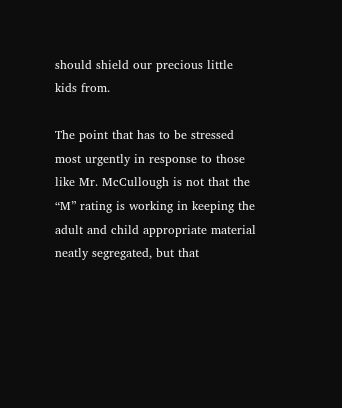should shield our precious little kids from.

The point that has to be stressed most urgently in response to those like Mr. McCullough is not that the “M” rating is working in keeping the adult and child appropriate material neatly segregated, but that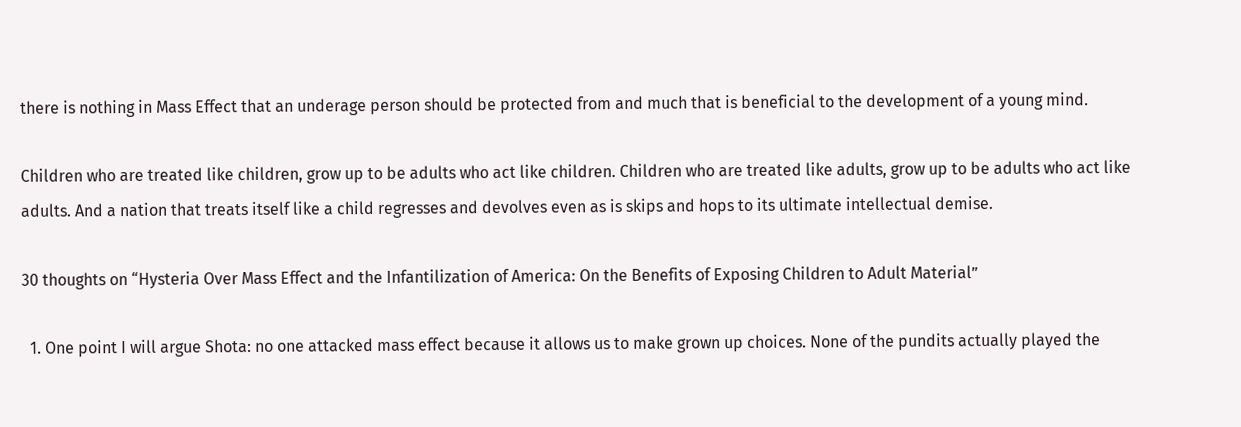there is nothing in Mass Effect that an underage person should be protected from and much that is beneficial to the development of a young mind.

Children who are treated like children, grow up to be adults who act like children. Children who are treated like adults, grow up to be adults who act like adults. And a nation that treats itself like a child regresses and devolves even as is skips and hops to its ultimate intellectual demise.

30 thoughts on “Hysteria Over Mass Effect and the Infantilization of America: On the Benefits of Exposing Children to Adult Material”

  1. One point I will argue Shota: no one attacked mass effect because it allows us to make grown up choices. None of the pundits actually played the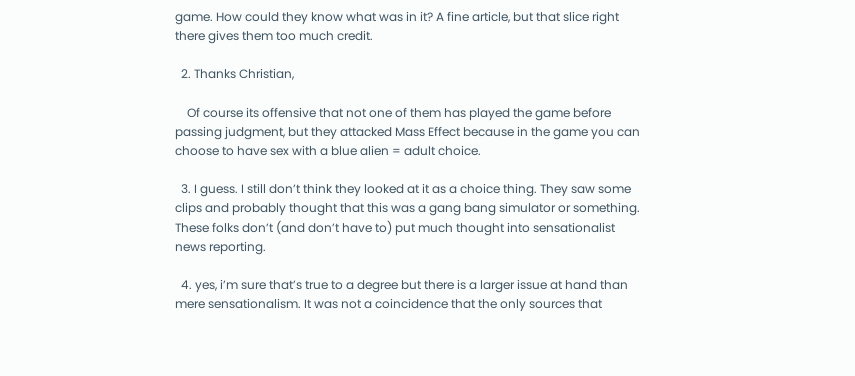game. How could they know what was in it? A fine article, but that slice right there gives them too much credit.

  2. Thanks Christian,

    Of course its offensive that not one of them has played the game before passing judgment, but they attacked Mass Effect because in the game you can choose to have sex with a blue alien = adult choice.

  3. I guess. I still don’t think they looked at it as a choice thing. They saw some clips and probably thought that this was a gang bang simulator or something. These folks don’t (and don’t have to) put much thought into sensationalist news reporting.

  4. yes, i’m sure that’s true to a degree but there is a larger issue at hand than mere sensationalism. It was not a coincidence that the only sources that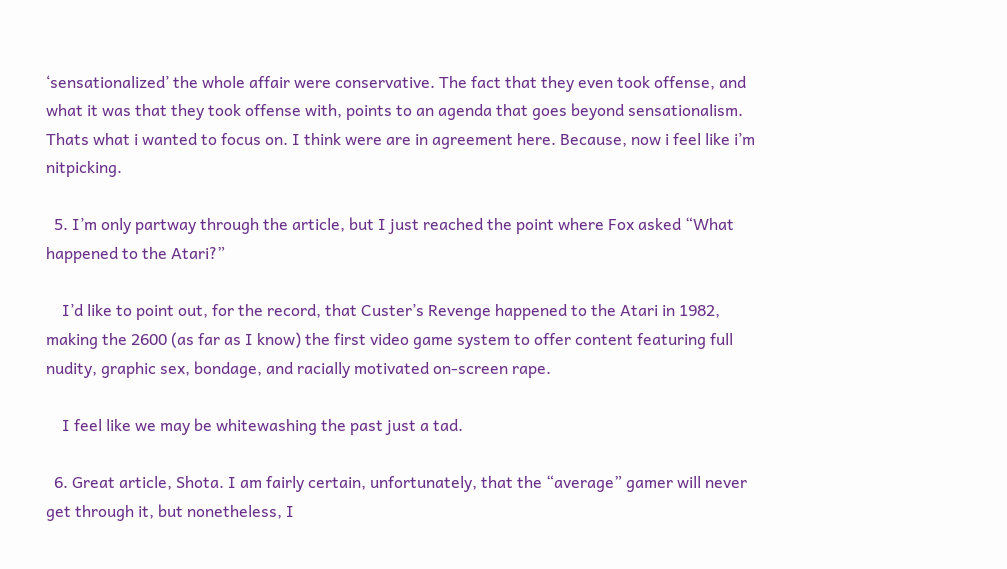‘sensationalized’ the whole affair were conservative. The fact that they even took offense, and what it was that they took offense with, points to an agenda that goes beyond sensationalism. Thats what i wanted to focus on. I think were are in agreement here. Because, now i feel like i’m nitpicking.

  5. I’m only partway through the article, but I just reached the point where Fox asked “What happened to the Atari?”

    I’d like to point out, for the record, that Custer’s Revenge happened to the Atari in 1982, making the 2600 (as far as I know) the first video game system to offer content featuring full nudity, graphic sex, bondage, and racially motivated on-screen rape.

    I feel like we may be whitewashing the past just a tad.

  6. Great article, Shota. I am fairly certain, unfortunately, that the “average” gamer will never get through it, but nonetheless, I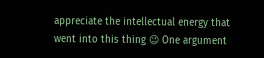appreciate the intellectual energy that went into this thing 😉 One argument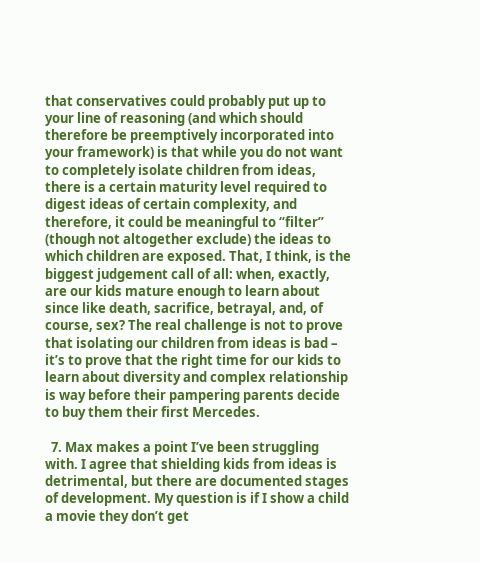that conservatives could probably put up to your line of reasoning (and which should therefore be preemptively incorporated into your framework) is that while you do not want to completely isolate children from ideas, there is a certain maturity level required to digest ideas of certain complexity, and therefore, it could be meaningful to “filter” (though not altogether exclude) the ideas to which children are exposed. That, I think, is the biggest judgement call of all: when, exactly, are our kids mature enough to learn about since like death, sacrifice, betrayal, and, of course, sex? The real challenge is not to prove that isolating our children from ideas is bad – it’s to prove that the right time for our kids to learn about diversity and complex relationship is way before their pampering parents decide to buy them their first Mercedes.

  7. Max makes a point I’ve been struggling with. I agree that shielding kids from ideas is detrimental, but there are documented stages of development. My question is if I show a child a movie they don’t get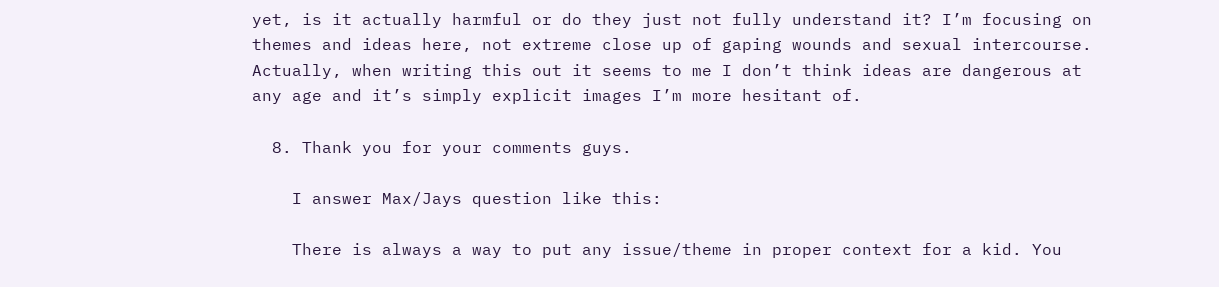yet, is it actually harmful or do they just not fully understand it? I’m focusing on themes and ideas here, not extreme close up of gaping wounds and sexual intercourse. Actually, when writing this out it seems to me I don’t think ideas are dangerous at any age and it’s simply explicit images I’m more hesitant of.

  8. Thank you for your comments guys.

    I answer Max/Jays question like this:

    There is always a way to put any issue/theme in proper context for a kid. You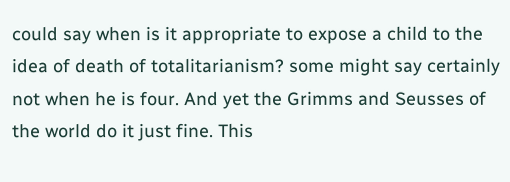could say when is it appropriate to expose a child to the idea of death of totalitarianism? some might say certainly not when he is four. And yet the Grimms and Seusses of the world do it just fine. This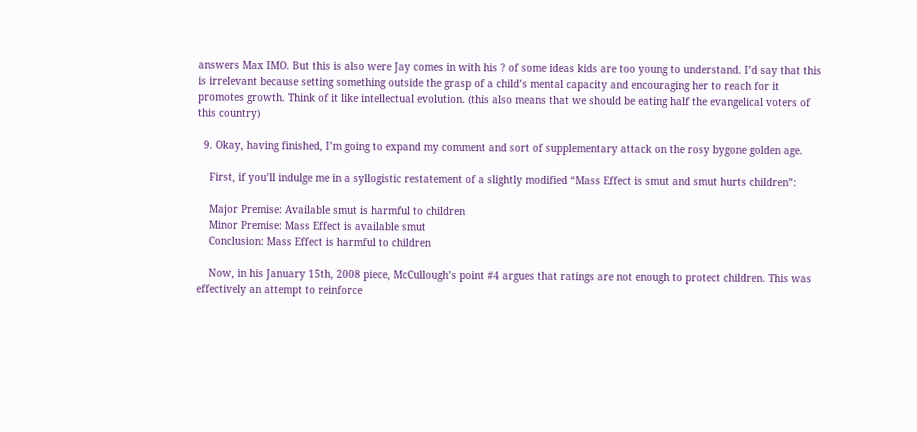answers Max IMO. But this is also were Jay comes in with his ? of some ideas kids are too young to understand. I’d say that this is irrelevant because setting something outside the grasp of a child’s mental capacity and encouraging her to reach for it promotes growth. Think of it like intellectual evolution. (this also means that we should be eating half the evangelical voters of this country)

  9. Okay, having finished, I’m going to expand my comment and sort of supplementary attack on the rosy bygone golden age.

    First, if you’ll indulge me in a syllogistic restatement of a slightly modified “Mass Effect is smut and smut hurts children”:

    Major Premise: Available smut is harmful to children
    Minor Premise: Mass Effect is available smut
    Conclusion: Mass Effect is harmful to children

    Now, in his January 15th, 2008 piece, McCullough’s point #4 argues that ratings are not enough to protect children. This was effectively an attempt to reinforce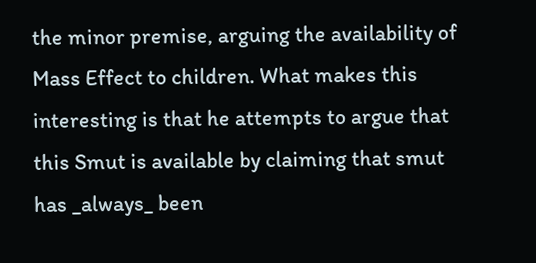the minor premise, arguing the availability of Mass Effect to children. What makes this interesting is that he attempts to argue that this Smut is available by claiming that smut has _always_ been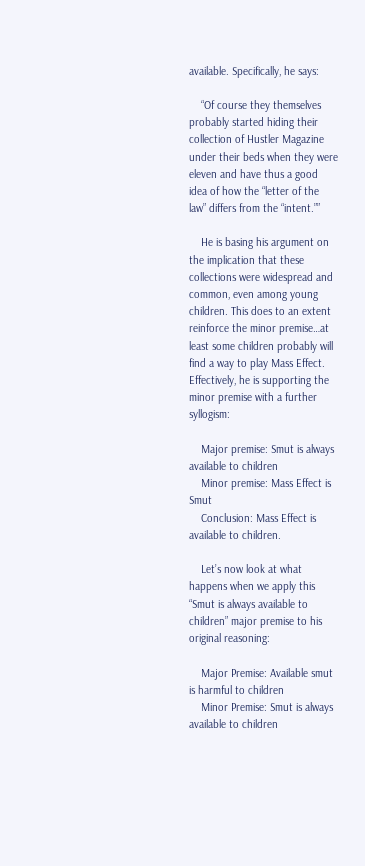available. Specifically, he says:

    “Of course they themselves probably started hiding their collection of Hustler Magazine under their beds when they were eleven and have thus a good idea of how the “letter of the law” differs from the “intent.””

    He is basing his argument on the implication that these collections were widespread and common, even among young children. This does to an extent reinforce the minor premise…at least some children probably will find a way to play Mass Effect. Effectively, he is supporting the minor premise with a further syllogism:

    Major premise: Smut is always available to children
    Minor premise: Mass Effect is Smut
    Conclusion: Mass Effect is available to children.

    Let’s now look at what happens when we apply this “Smut is always available to children” major premise to his original reasoning:

    Major Premise: Available smut is harmful to children
    Minor Premise: Smut is always available to children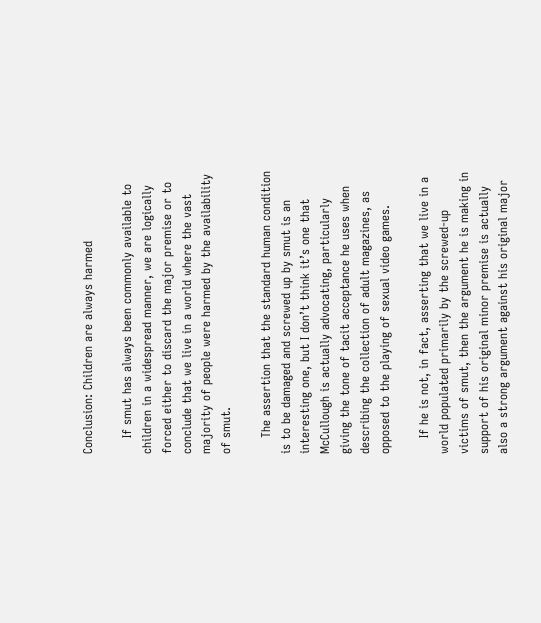Conclusion: Children are always harmed

    If smut has always been commonly available to children in a widespread manner, we are logically forced either to discard the major premise or to conclude that we live in a world where the vast majority of people were harmed by the availability of smut.

    The assertion that the standard human condition is to be damaged and screwed up by smut is an interesting one, but I don’t think it’s one that McCullough is actually advocating, particularly giving the tone of tacit acceptance he uses when describing the collection of adult magazines, as opposed to the playing of sexual video games.

    If he is not, in fact, asserting that we live in a world populated primarily by the screwed-up victims of smut, then the argument he is making in support of his original minor premise is actually also a strong argument against his original major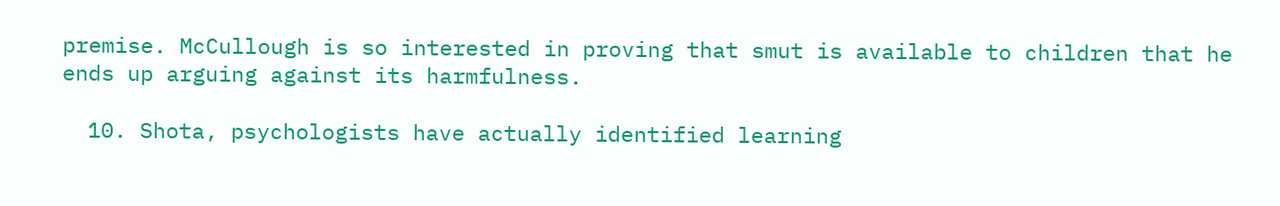premise. McCullough is so interested in proving that smut is available to children that he ends up arguing against its harmfulness.

  10. Shota, psychologists have actually identified learning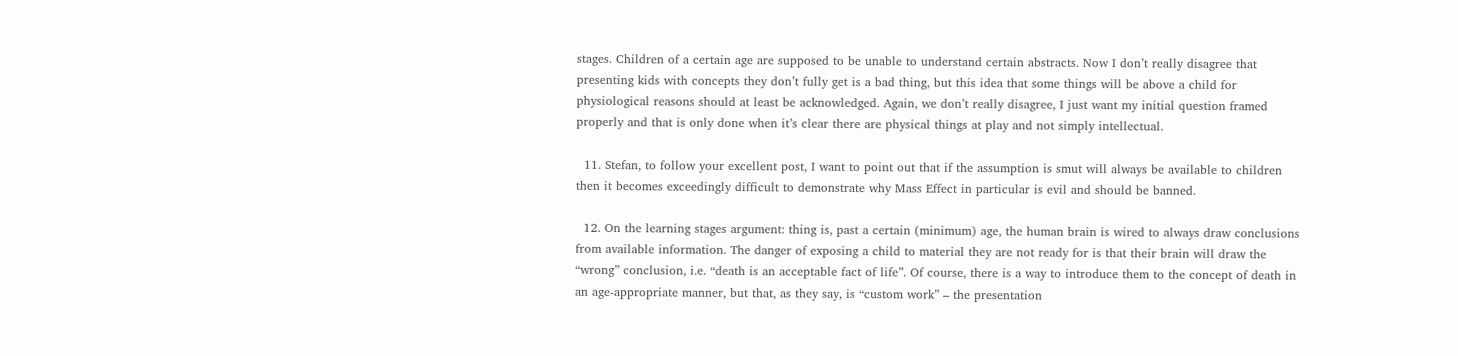stages. Children of a certain age are supposed to be unable to understand certain abstracts. Now I don’t really disagree that presenting kids with concepts they don’t fully get is a bad thing, but this idea that some things will be above a child for physiological reasons should at least be acknowledged. Again, we don’t really disagree, I just want my initial question framed properly and that is only done when it’s clear there are physical things at play and not simply intellectual.

  11. Stefan, to follow your excellent post, I want to point out that if the assumption is smut will always be available to children then it becomes exceedingly difficult to demonstrate why Mass Effect in particular is evil and should be banned.

  12. On the learning stages argument: thing is, past a certain (minimum) age, the human brain is wired to always draw conclusions from available information. The danger of exposing a child to material they are not ready for is that their brain will draw the “wrong” conclusion, i.e. “death is an acceptable fact of life”. Of course, there is a way to introduce them to the concept of death in an age-appropriate manner, but that, as they say, is “custom work” – the presentation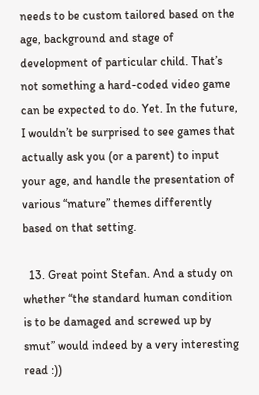needs to be custom tailored based on the age, background and stage of development of particular child. That’s not something a hard-coded video game can be expected to do. Yet. In the future, I wouldn’t be surprised to see games that actually ask you (or a parent) to input your age, and handle the presentation of various “mature” themes differently based on that setting.

  13. Great point Stefan. And a study on whether “the standard human condition is to be damaged and screwed up by smut” would indeed by a very interesting read :))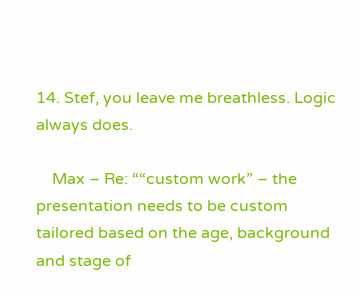14. Stef, you leave me breathless. Logic always does.

    Max – Re: ““custom work” – the presentation needs to be custom tailored based on the age, background and stage of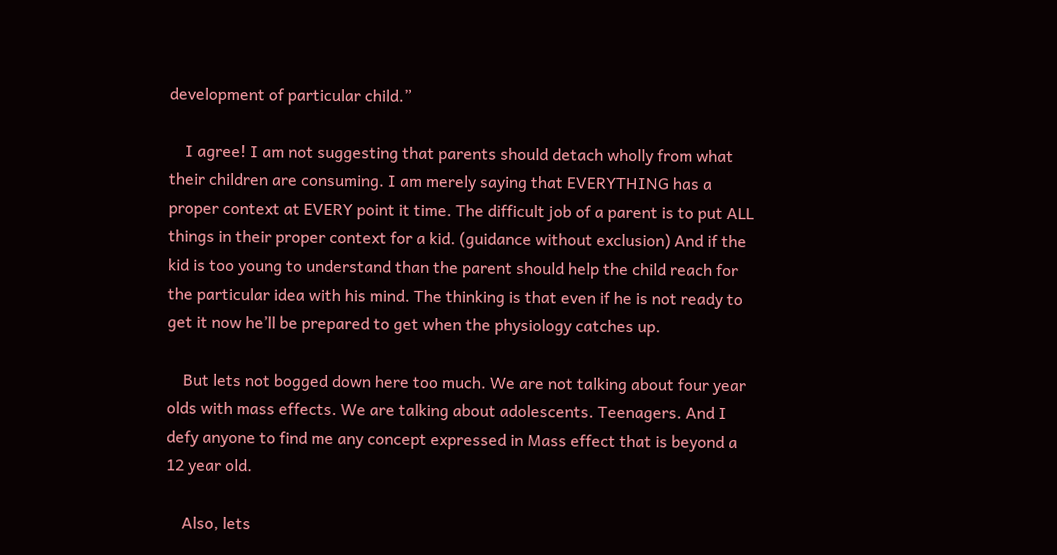development of particular child.”

    I agree! I am not suggesting that parents should detach wholly from what their children are consuming. I am merely saying that EVERYTHING has a proper context at EVERY point it time. The difficult job of a parent is to put ALL things in their proper context for a kid. (guidance without exclusion) And if the kid is too young to understand than the parent should help the child reach for the particular idea with his mind. The thinking is that even if he is not ready to get it now he’ll be prepared to get when the physiology catches up.

    But lets not bogged down here too much. We are not talking about four year olds with mass effects. We are talking about adolescents. Teenagers. And I defy anyone to find me any concept expressed in Mass effect that is beyond a 12 year old.

    Also, lets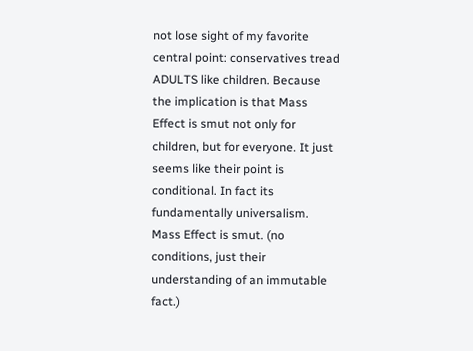not lose sight of my favorite central point: conservatives tread ADULTS like children. Because the implication is that Mass Effect is smut not only for children, but for everyone. It just seems like their point is conditional. In fact its fundamentally universalism. Mass Effect is smut. (no conditions, just their understanding of an immutable fact.)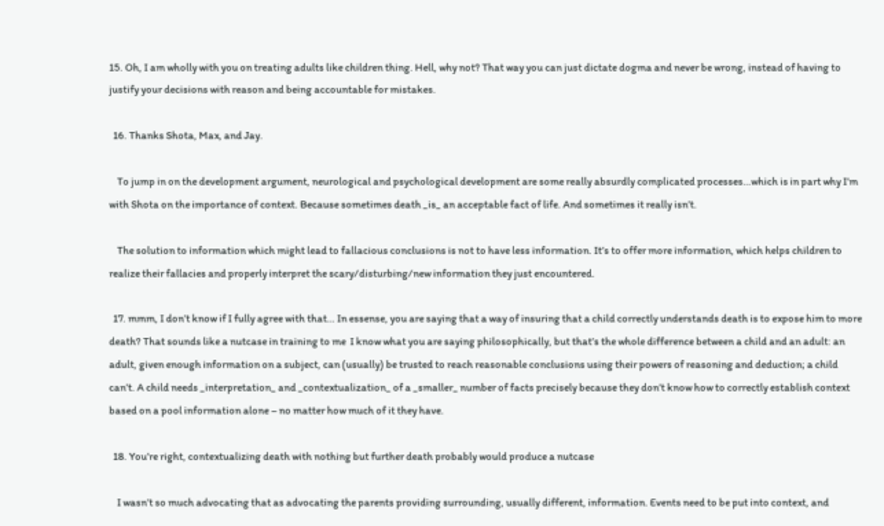15. Oh, I am wholly with you on treating adults like children thing. Hell, why not? That way you can just dictate dogma and never be wrong, instead of having to justify your decisions with reason and being accountable for mistakes.

  16. Thanks Shota, Max, and Jay.

    To jump in on the development argument, neurological and psychological development are some really absurdly complicated processes…which is in part why I’m with Shota on the importance of context. Because sometimes death _is_ an acceptable fact of life. And sometimes it really isn’t.

    The solution to information which might lead to fallacious conclusions is not to have less information. It’s to offer more information, which helps children to realize their fallacies and properly interpret the scary/disturbing/new information they just encountered.

  17. mmm, I don’t know if I fully agree with that… In essense, you are saying that a way of insuring that a child correctly understands death is to expose him to more death? That sounds like a nutcase in training to me  I know what you are saying philosophically, but that’s the whole difference between a child and an adult: an adult, given enough information on a subject, can (usually) be trusted to reach reasonable conclusions using their powers of reasoning and deduction; a child can’t. A child needs _interpretation_ and _contextualization_ of a _smaller_ number of facts precisely because they don’t know how to correctly establish context based on a pool information alone – no matter how much of it they have.

  18. You’re right, contextualizing death with nothing but further death probably would produce a nutcase

    I wasn’t so much advocating that as advocating the parents providing surrounding, usually different, information. Events need to be put into context, and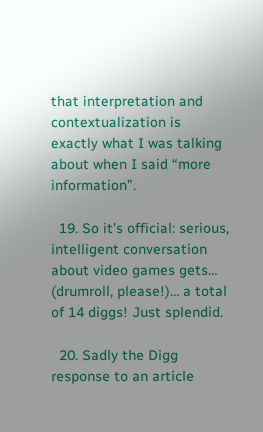that interpretation and contextualization is exactly what I was talking about when I said “more information”.

  19. So it’s official: serious, intelligent conversation about video games gets… (drumroll, please!)… a total of 14 diggs! Just splendid.

  20. Sadly the Digg response to an article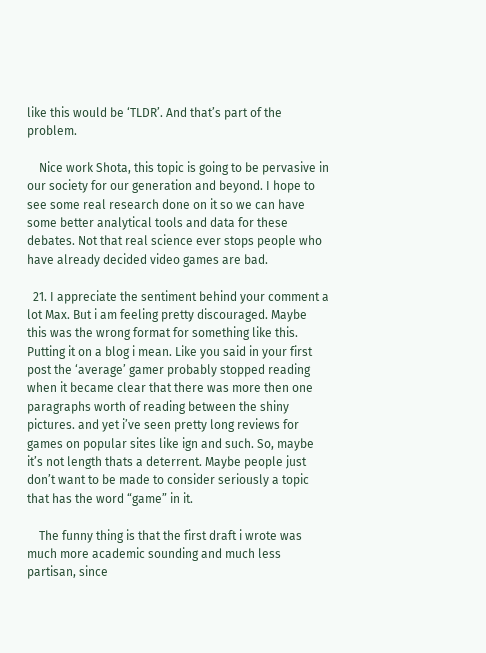like this would be ‘TLDR’. And that’s part of the problem.

    Nice work Shota, this topic is going to be pervasive in our society for our generation and beyond. I hope to see some real research done on it so we can have some better analytical tools and data for these debates. Not that real science ever stops people who have already decided video games are bad.

  21. I appreciate the sentiment behind your comment a lot Max. But i am feeling pretty discouraged. Maybe this was the wrong format for something like this. Putting it on a blog i mean. Like you said in your first post the ‘average’ gamer probably stopped reading when it became clear that there was more then one paragraphs worth of reading between the shiny pictures. and yet i’ve seen pretty long reviews for games on popular sites like ign and such. So, maybe it’s not length thats a deterrent. Maybe people just don’t want to be made to consider seriously a topic that has the word “game” in it.

    The funny thing is that the first draft i wrote was much more academic sounding and much less partisan, since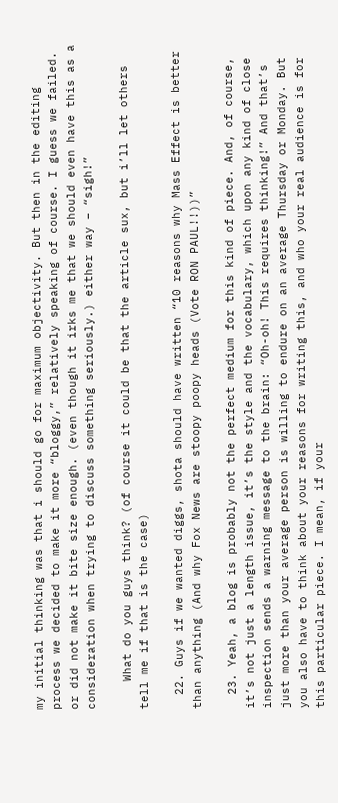my initial thinking was that i should go for maximum objectivity. But then in the editing process we decided to make it more “bloggy,” relatively speaking of course. I guess we failed. or did not make it bite size enough. (even though it irks me that we should even have this as a consideration when trying to discuss something seriously.) either way – “sigh!”

    What do you guys think? (of course it could be that the article sux, but i’ll let others tell me if that is the case)

  22. Guys if we wanted diggs, shota should have written “10 reasons why Mass Effect is better than anything (And why Fox News are stoopy poopy heads (Vote RON PAUL!!))”

  23. Yeah, a blog is probably not the perfect medium for this kind of piece. And, of course, it’s not just a length issue, it’s the style and the vocabulary, which upon any kind of close inspection sends a warning message to the brain: “Oh-oh! This requires thinking!” And that’s just more than your average person is willing to endure on an average Thursday or Monday. But you also have to think about your reasons for writing this, and who your real audience is for this particular piece. I mean, if your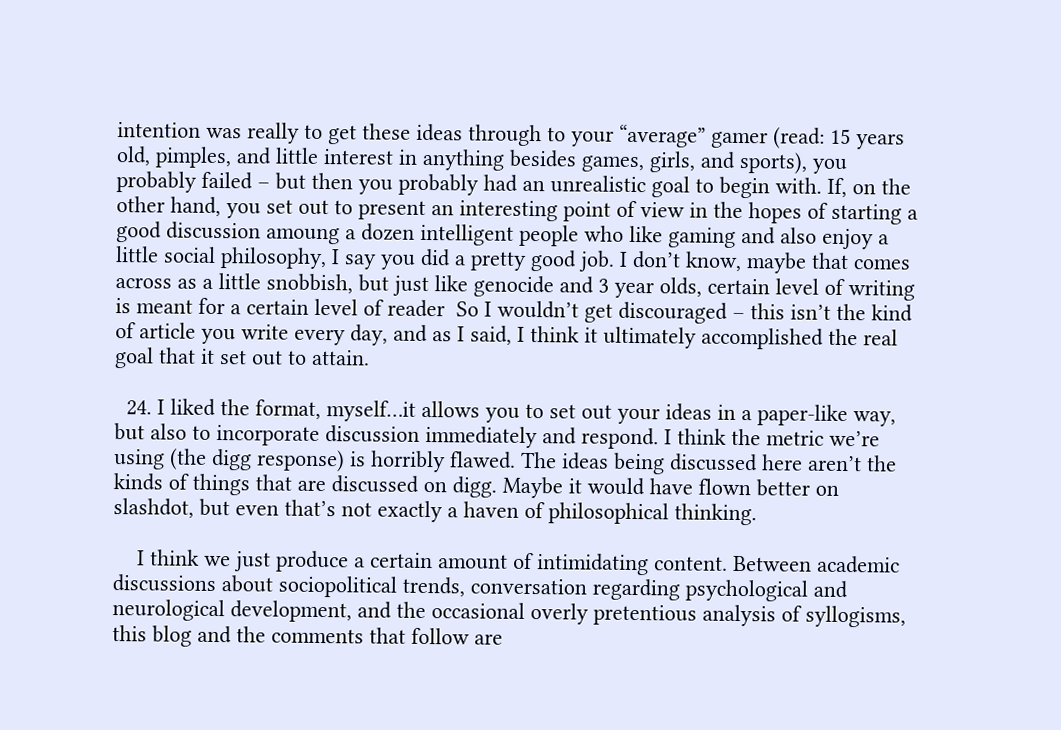intention was really to get these ideas through to your “average” gamer (read: 15 years old, pimples, and little interest in anything besides games, girls, and sports), you probably failed – but then you probably had an unrealistic goal to begin with. If, on the other hand, you set out to present an interesting point of view in the hopes of starting a good discussion amoung a dozen intelligent people who like gaming and also enjoy a little social philosophy, I say you did a pretty good job. I don’t know, maybe that comes across as a little snobbish, but just like genocide and 3 year olds, certain level of writing is meant for a certain level of reader  So I wouldn’t get discouraged – this isn’t the kind of article you write every day, and as I said, I think it ultimately accomplished the real goal that it set out to attain.

  24. I liked the format, myself…it allows you to set out your ideas in a paper-like way, but also to incorporate discussion immediately and respond. I think the metric we’re using (the digg response) is horribly flawed. The ideas being discussed here aren’t the kinds of things that are discussed on digg. Maybe it would have flown better on slashdot, but even that’s not exactly a haven of philosophical thinking.

    I think we just produce a certain amount of intimidating content. Between academic discussions about sociopolitical trends, conversation regarding psychological and neurological development, and the occasional overly pretentious analysis of syllogisms, this blog and the comments that follow are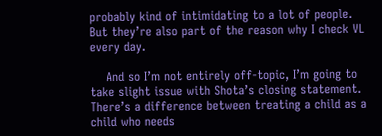probably kind of intimidating to a lot of people. But they’re also part of the reason why I check VL every day.

    And so I’m not entirely off-topic, I’m going to take slight issue with Shota’s closing statement. There’s a difference between treating a child as a child who needs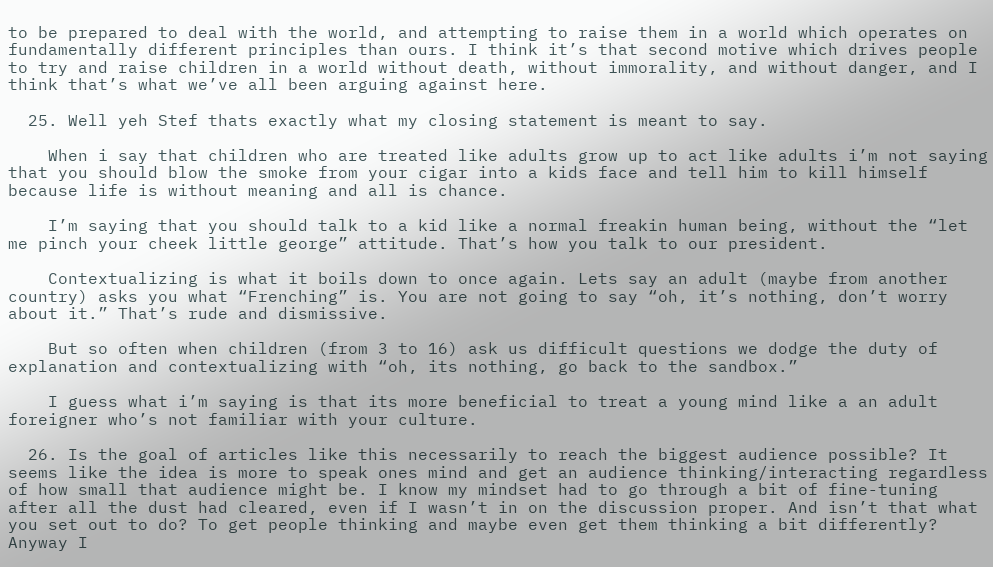to be prepared to deal with the world, and attempting to raise them in a world which operates on fundamentally different principles than ours. I think it’s that second motive which drives people to try and raise children in a world without death, without immorality, and without danger, and I think that’s what we’ve all been arguing against here.

  25. Well yeh Stef thats exactly what my closing statement is meant to say.

    When i say that children who are treated like adults grow up to act like adults i’m not saying that you should blow the smoke from your cigar into a kids face and tell him to kill himself because life is without meaning and all is chance.

    I’m saying that you should talk to a kid like a normal freakin human being, without the “let me pinch your cheek little george” attitude. That’s how you talk to our president.

    Contextualizing is what it boils down to once again. Lets say an adult (maybe from another country) asks you what “Frenching” is. You are not going to say “oh, it’s nothing, don’t worry about it.” That’s rude and dismissive.

    But so often when children (from 3 to 16) ask us difficult questions we dodge the duty of explanation and contextualizing with “oh, its nothing, go back to the sandbox.”

    I guess what i’m saying is that its more beneficial to treat a young mind like a an adult foreigner who’s not familiar with your culture.

  26. Is the goal of articles like this necessarily to reach the biggest audience possible? It seems like the idea is more to speak ones mind and get an audience thinking/interacting regardless of how small that audience might be. I know my mindset had to go through a bit of fine-tuning after all the dust had cleared, even if I wasn’t in on the discussion proper. And isn’t that what you set out to do? To get people thinking and maybe even get them thinking a bit differently? Anyway I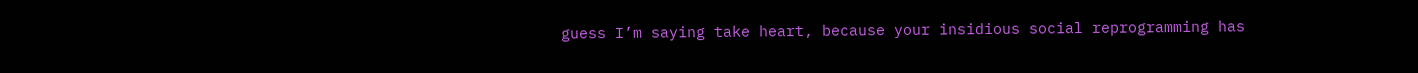guess I’m saying take heart, because your insidious social reprogramming has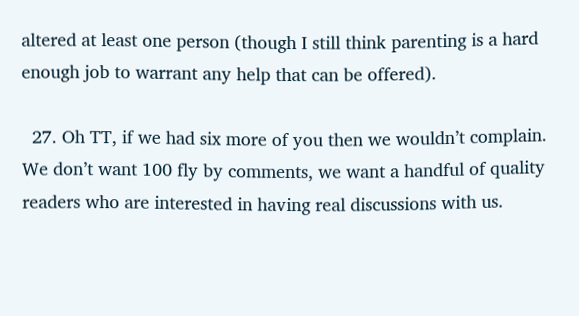altered at least one person (though I still think parenting is a hard enough job to warrant any help that can be offered).

  27. Oh TT, if we had six more of you then we wouldn’t complain. We don’t want 100 fly by comments, we want a handful of quality readers who are interested in having real discussions with us.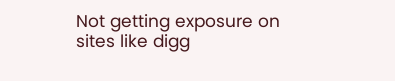Not getting exposure on sites like digg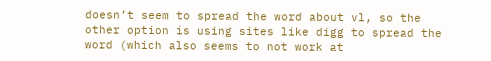doesn’t seem to spread the word about vl, so the other option is using sites like digg to spread the word (which also seems to not work at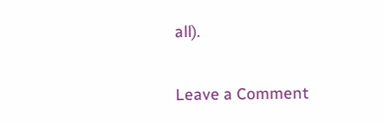all).

Leave a Comment